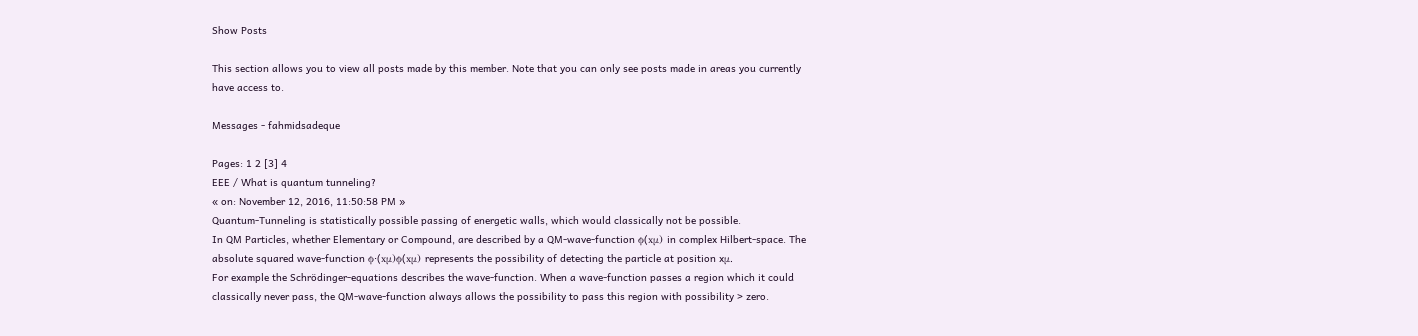Show Posts

This section allows you to view all posts made by this member. Note that you can only see posts made in areas you currently have access to.

Messages - fahmidsadeque

Pages: 1 2 [3] 4
EEE / What is quantum tunneling?
« on: November 12, 2016, 11:50:58 PM »
Quantum-Tunneling is statistically possible passing of energetic walls, which would classically not be possible.
In QM Particles, whether Elementary or Compound, are described by a QM-wave-function ϕ(xμ) in complex Hilbert-space. The absolute squared wave-function ϕ⋅(xμ)ϕ(xμ) represents the possibility of detecting the particle at position xμ.
For example the Schrödinger-equations describes the wave-function. When a wave-function passes a region which it could classically never pass, the QM-wave-function always allows the possibility to pass this region with possibility > zero.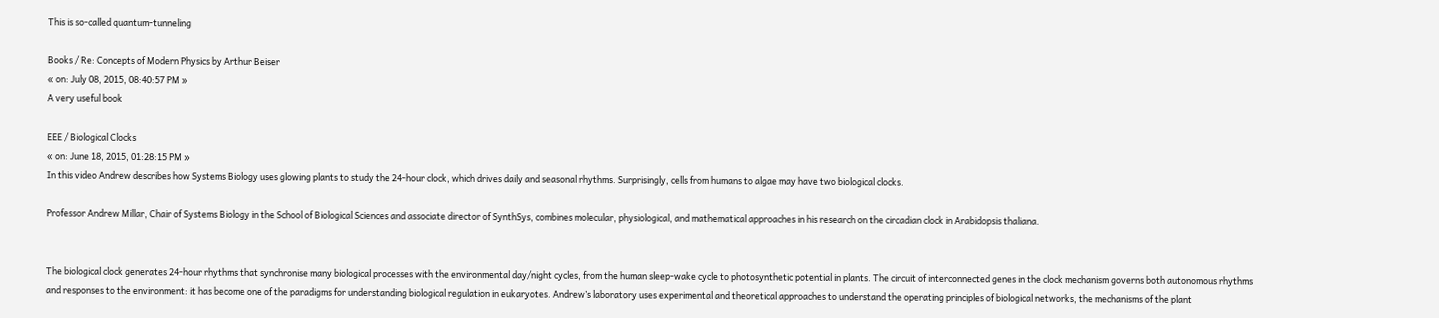This is so-called quantum-tunneling

Books / Re: Concepts of Modern Physics by Arthur Beiser
« on: July 08, 2015, 08:40:57 PM »
A very useful book

EEE / Biological Clocks
« on: June 18, 2015, 01:28:15 PM »
In this video Andrew describes how Systems Biology uses glowing plants to study the 24-hour clock, which drives daily and seasonal rhythms. Surprisingly, cells from humans to algae may have two biological clocks.

Professor Andrew Millar, Chair of Systems Biology in the School of Biological Sciences and associate director of SynthSys, combines molecular, physiological, and mathematical approaches in his research on the circadian clock in Arabidopsis thaliana.


The biological clock generates 24-hour rhythms that synchronise many biological processes with the environmental day/night cycles, from the human sleep-wake cycle to photosynthetic potential in plants. The circuit of interconnected genes in the clock mechanism governs both autonomous rhythms and responses to the environment: it has become one of the paradigms for understanding biological regulation in eukaryotes. Andrew’s laboratory uses experimental and theoretical approaches to understand the operating principles of biological networks, the mechanisms of the plant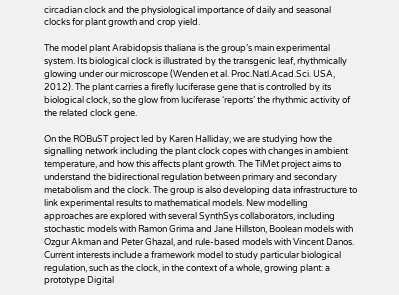circadian clock and the physiological importance of daily and seasonal clocks for plant growth and crop yield.

The model plant Arabidopsis thaliana is the group’s main experimental system. Its biological clock is illustrated by the transgenic leaf, rhythmically glowing under our microscope (Wenden et al. Proc.Natl.Acad.Sci. USA, 2012). The plant carries a firefly luciferase gene that is controlled by its biological clock, so the glow from luciferase ‘reports’ the rhythmic activity of the related clock gene.

On the ROBuST project led by Karen Halliday, we are studying how the signalling network including the plant clock copes with changes in ambient temperature, and how this affects plant growth. The TiMet project aims to understand the bidirectional regulation between primary and secondary metabolism and the clock. The group is also developing data infrastructure to link experimental results to mathematical models. New modelling approaches are explored with several SynthSys collaborators, including stochastic models with Ramon Grima and Jane Hillston, Boolean models with Ozgur Akman and Peter Ghazal, and rule-based models with Vincent Danos. Current interests include a framework model to study particular biological regulation, such as the clock, in the context of a whole, growing plant: a prototype Digital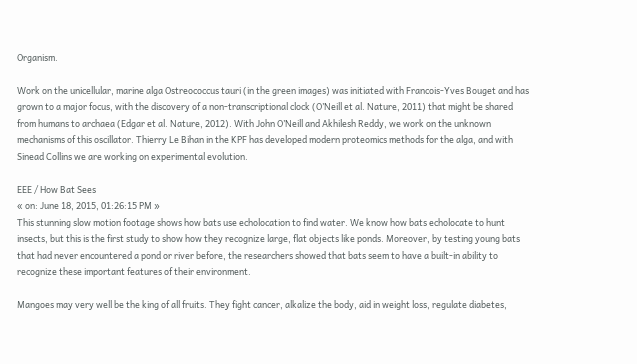Organism.

Work on the unicellular, marine alga Ostreococcus tauri (in the green images) was initiated with Francois-Yves Bouget and has grown to a major focus, with the discovery of a non-transcriptional clock (O’Neill et al. Nature, 2011) that might be shared from humans to archaea (Edgar et al. Nature, 2012). With John O’Neill and Akhilesh Reddy, we work on the unknown mechanisms of this oscillator. Thierry Le Bihan in the KPF has developed modern proteomics methods for the alga, and with Sinead Collins we are working on experimental evolution.

EEE / How Bat Sees
« on: June 18, 2015, 01:26:15 PM »
This stunning slow motion footage shows how bats use echolocation to find water. We know how bats echolocate to hunt insects, but this is the first study to show how they recognize large, flat objects like ponds. Moreover, by testing young bats that had never encountered a pond or river before, the researchers showed that bats seem to have a built-in ability to recognize these important features of their environment.

Mangoes may very well be the king of all fruits. They fight cancer, alkalize the body, aid in weight loss, regulate diabetes,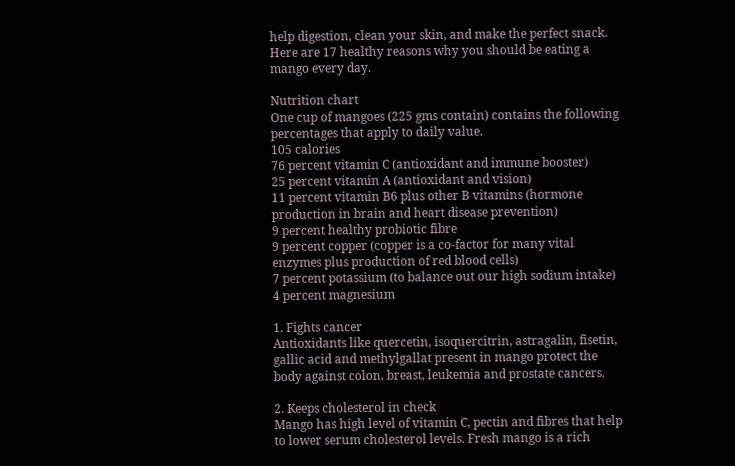help digestion, clean your skin, and make the perfect snack. Here are 17 healthy reasons why you should be eating a mango every day.

Nutrition chart
One cup of mangoes (225 gms contain) contains the following percentages that apply to daily value.
105 calories
76 percent vitamin C (antioxidant and immune booster)
25 percent vitamin A (antioxidant and vision)
11 percent vitamin B6 plus other B vitamins (hormone production in brain and heart disease prevention)
9 percent healthy probiotic fibre
9 percent copper (copper is a co-factor for many vital enzymes plus production of red blood cells)
7 percent potassium (to balance out our high sodium intake)
4 percent magnesium

1. Fights cancer
Antioxidants like quercetin, isoquercitrin, astragalin, fisetin, gallic acid and methylgallat present in mango protect the body against colon, breast, leukemia and prostate cancers.

2. Keeps cholesterol in check
Mango has high level of vitamin C, pectin and fibres that help to lower serum cholesterol levels. Fresh mango is a rich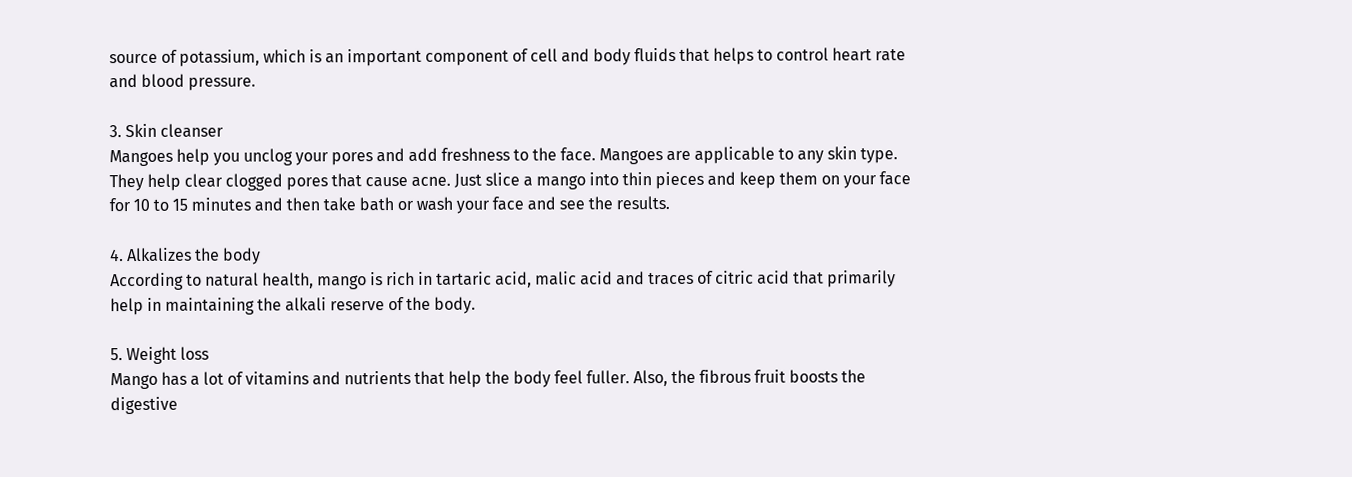source of potassium, which is an important component of cell and body fluids that helps to control heart rate and blood pressure.

3. Skin cleanser
Mangoes help you unclog your pores and add freshness to the face. Mangoes are applicable to any skin type. They help clear clogged pores that cause acne. Just slice a mango into thin pieces and keep them on your face for 10 to 15 minutes and then take bath or wash your face and see the results.

4. Alkalizes the body
According to natural health, mango is rich in tartaric acid, malic acid and traces of citric acid that primarily help in maintaining the alkali reserve of the body.

5. Weight loss
Mango has a lot of vitamins and nutrients that help the body feel fuller. Also, the fibrous fruit boosts the digestive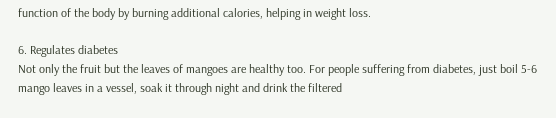function of the body by burning additional calories, helping in weight loss.

6. Regulates diabetes
Not only the fruit but the leaves of mangoes are healthy too. For people suffering from diabetes, just boil 5-6 mango leaves in a vessel, soak it through night and drink the filtered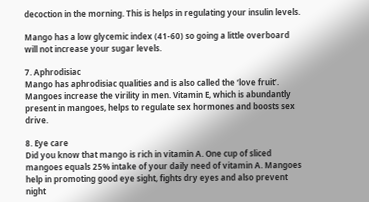decoction in the morning. This is helps in regulating your insulin levels.

Mango has a low glycemic index (41-60) so going a little overboard will not increase your sugar levels.

7. Aphrodisiac
Mango has aphrodisiac qualities and is also called the ‘love fruit’. Mangoes increase the virility in men. Vitamin E, which is abundantly present in mangoes, helps to regulate sex hormones and boosts sex drive.

8. Eye care
Did you know that mango is rich in vitamin A. One cup of sliced mangoes equals 25% intake of your daily need of vitamin A. Mangoes help in promoting good eye sight, fights dry eyes and also prevent night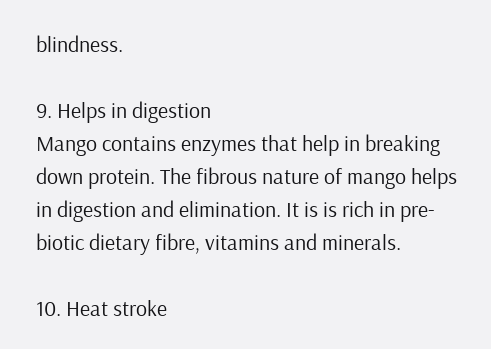blindness.

9. Helps in digestion
Mango contains enzymes that help in breaking down protein. The fibrous nature of mango helps in digestion and elimination. It is is rich in pre-biotic dietary fibre, vitamins and minerals.

10. Heat stroke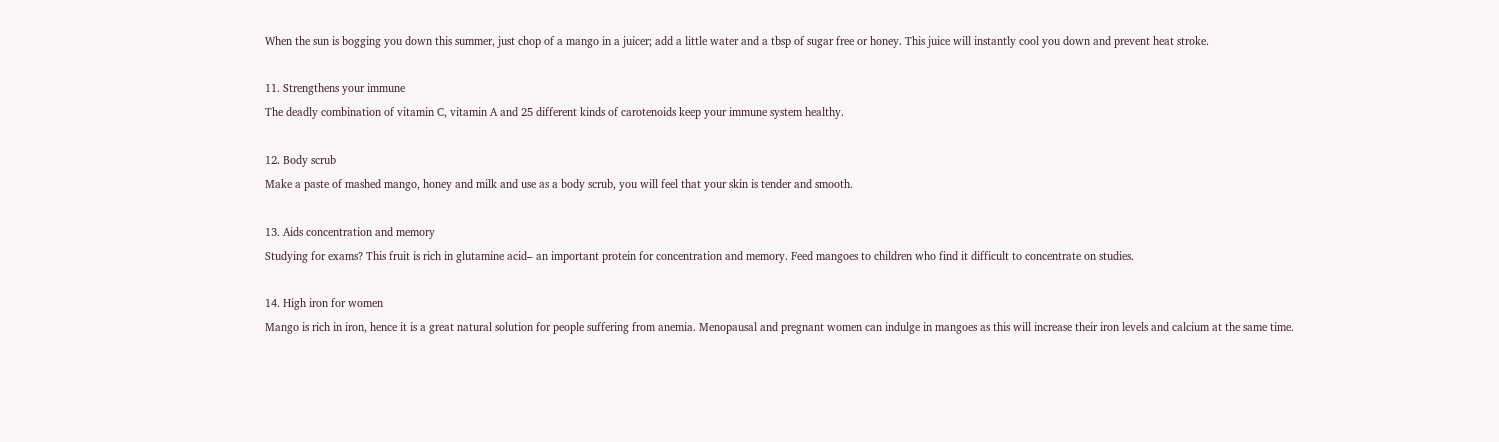When the sun is bogging you down this summer, just chop of a mango in a juicer; add a little water and a tbsp of sugar free or honey. This juice will instantly cool you down and prevent heat stroke.

11. Strengthens your immune
The deadly combination of vitamin C, vitamin A and 25 different kinds of carotenoids keep your immune system healthy.

12. Body scrub
Make a paste of mashed mango, honey and milk and use as a body scrub, you will feel that your skin is tender and smooth.

13. Aids concentration and memory
Studying for exams? This fruit is rich in glutamine acid– an important protein for concentration and memory. Feed mangoes to children who find it difficult to concentrate on studies.

14. High iron for women
Mango is rich in iron, hence it is a great natural solution for people suffering from anemia. Menopausal and pregnant women can indulge in mangoes as this will increase their iron levels and calcium at the same time.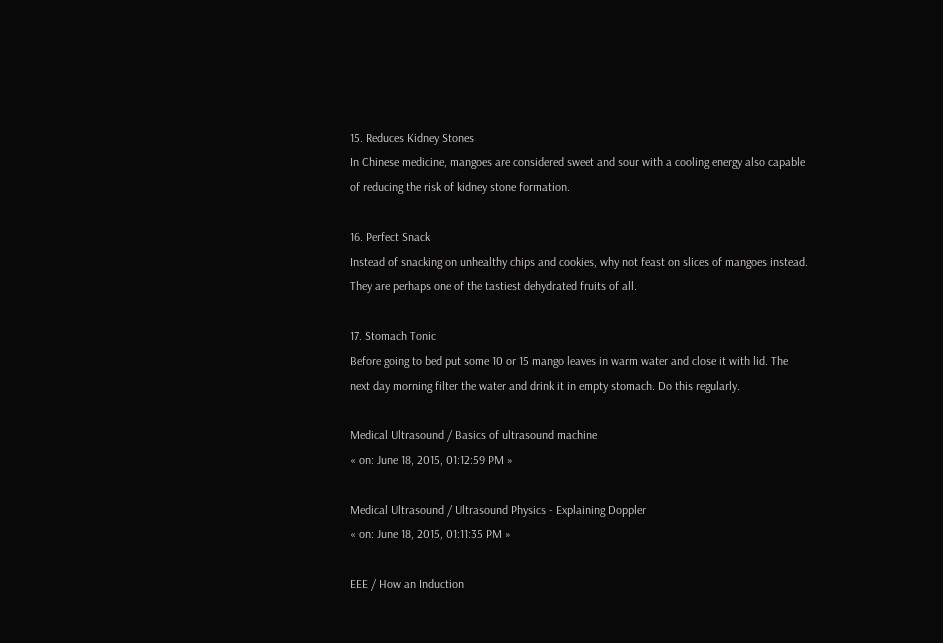15. Reduces Kidney Stones
In Chinese medicine, mangoes are considered sweet and sour with a cooling energy also capable of reducing the risk of kidney stone formation.

16. Perfect Snack
Instead of snacking on unhealthy chips and cookies, why not feast on slices of mangoes instead. They are perhaps one of the tastiest dehydrated fruits of all.

17. Stomach Tonic
Before going to bed put some 10 or 15 mango leaves in warm water and close it with lid. The next day morning filter the water and drink it in empty stomach. Do this regularly.

Medical Ultrasound / Basics of ultrasound machine
« on: June 18, 2015, 01:12:59 PM »

Medical Ultrasound / Ultrasound Physics - Explaining Doppler
« on: June 18, 2015, 01:11:35 PM »

EEE / How an Induction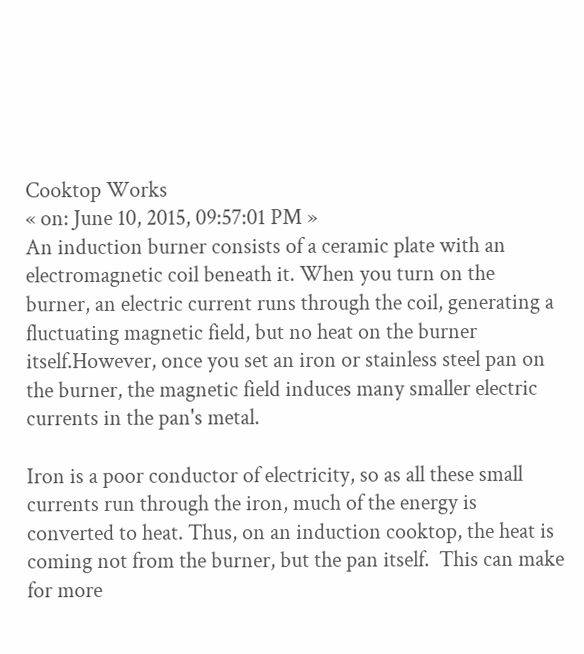Cooktop Works
« on: June 10, 2015, 09:57:01 PM »
An induction burner consists of a ceramic plate with an electromagnetic coil beneath it. When you turn on the burner, an electric current runs through the coil, generating a fluctuating magnetic field, but no heat on the burner itself.However, once you set an iron or stainless steel pan on the burner, the magnetic field induces many smaller electric currents in the pan's metal.

Iron is a poor conductor of electricity, so as all these small currents run through the iron, much of the energy is converted to heat. Thus, on an induction cooktop, the heat is coming not from the burner, but the pan itself.  This can make for more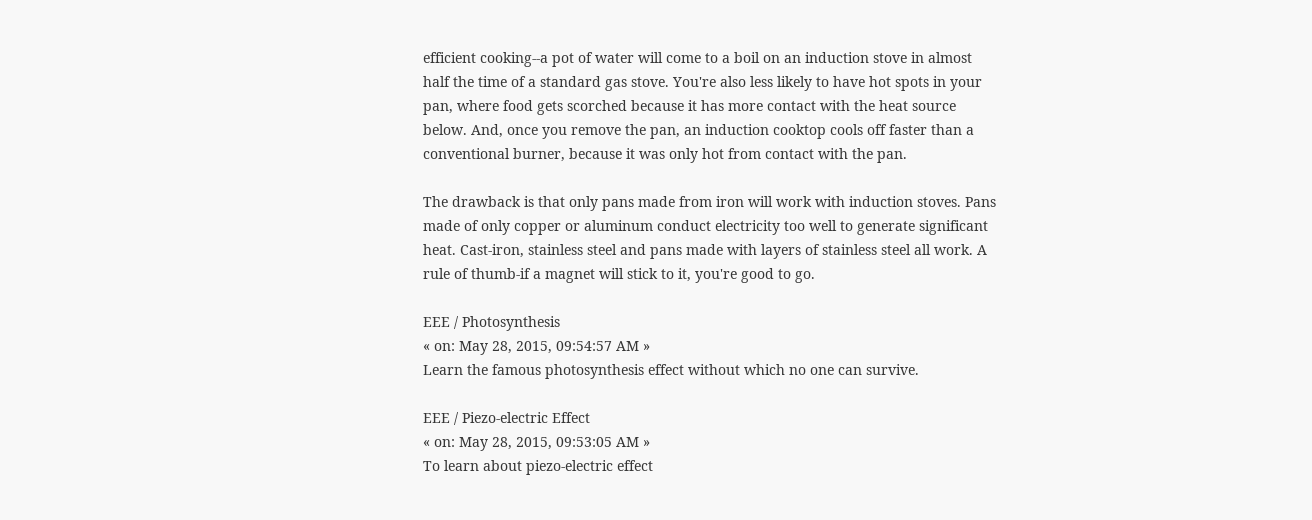efficient cooking--a pot of water will come to a boil on an induction stove in almost half the time of a standard gas stove. You're also less likely to have hot spots in your pan, where food gets scorched because it has more contact with the heat source below. And, once you remove the pan, an induction cooktop cools off faster than a conventional burner, because it was only hot from contact with the pan.

The drawback is that only pans made from iron will work with induction stoves. Pans made of only copper or aluminum conduct electricity too well to generate significant heat. Cast-iron, stainless steel and pans made with layers of stainless steel all work. A rule of thumb-if a magnet will stick to it, you're good to go.

EEE / Photosynthesis
« on: May 28, 2015, 09:54:57 AM »
Learn the famous photosynthesis effect without which no one can survive.

EEE / Piezo-electric Effect
« on: May 28, 2015, 09:53:05 AM »
To learn about piezo-electric effect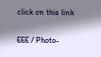click on this link

EEE / Photo-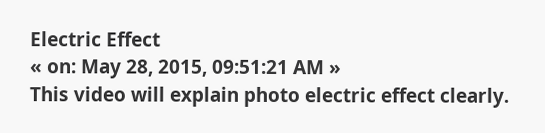Electric Effect
« on: May 28, 2015, 09:51:21 AM »
This video will explain photo electric effect clearly.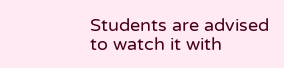Students are advised to watch it with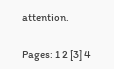attention.

Pages: 1 2 [3] 4